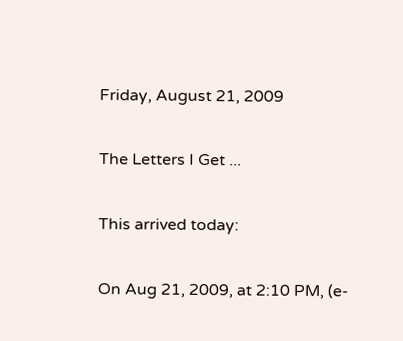Friday, August 21, 2009

The Letters I Get ...

This arrived today:

On Aug 21, 2009, at 2:10 PM, (e-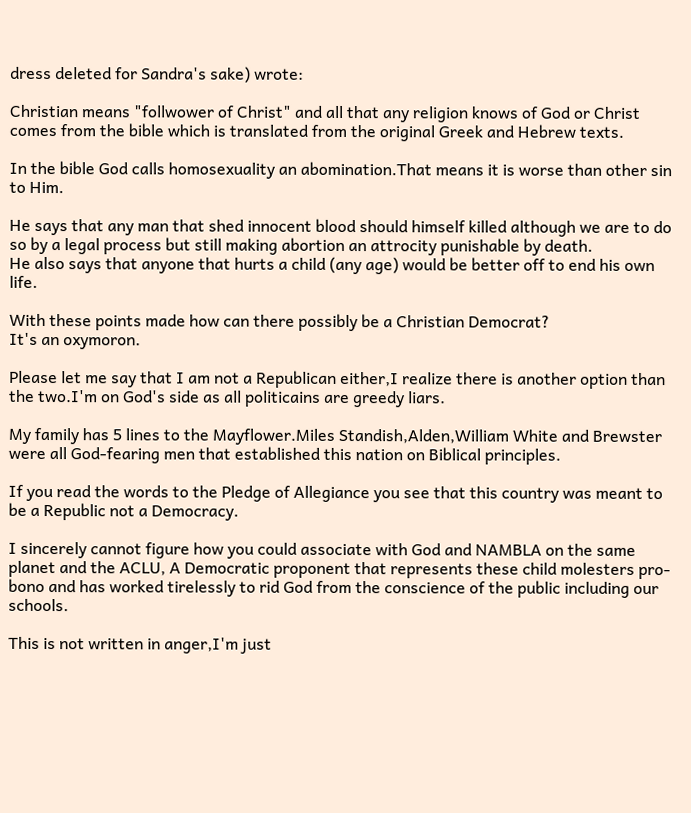dress deleted for Sandra's sake) wrote:

Christian means "follwower of Christ" and all that any religion knows of God or Christ comes from the bible which is translated from the original Greek and Hebrew texts.

In the bible God calls homosexuality an abomination.That means it is worse than other sin to Him.

He says that any man that shed innocent blood should himself killed although we are to do so by a legal process but still making abortion an attrocity punishable by death.
He also says that anyone that hurts a child (any age) would be better off to end his own life.

With these points made how can there possibly be a Christian Democrat?
It's an oxymoron.

Please let me say that I am not a Republican either,I realize there is another option than the two.I'm on God's side as all politicains are greedy liars.

My family has 5 lines to the Mayflower.Miles Standish,Alden,William White and Brewster were all God-fearing men that established this nation on Biblical principles.

If you read the words to the Pledge of Allegiance you see that this country was meant to be a Republic not a Democracy.

I sincerely cannot figure how you could associate with God and NAMBLA on the same planet and the ACLU, A Democratic proponent that represents these child molesters pro-bono and has worked tirelessly to rid God from the conscience of the public including our schools.

This is not written in anger,I'm just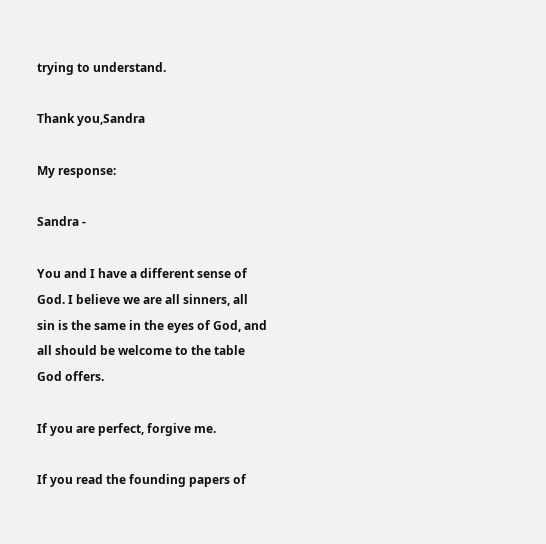trying to understand.

Thank you,Sandra

My response:

Sandra -

You and I have a different sense of God. I believe we are all sinners, all sin is the same in the eyes of God, and all should be welcome to the table God offers.

If you are perfect, forgive me.

If you read the founding papers of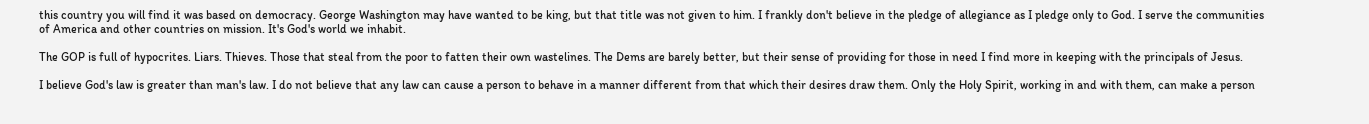this country you will find it was based on democracy. George Washington may have wanted to be king, but that title was not given to him. I frankly don't believe in the pledge of allegiance as I pledge only to God. I serve the communities of America and other countries on mission. It's God's world we inhabit.

The GOP is full of hypocrites. Liars. Thieves. Those that steal from the poor to fatten their own wastelines. The Dems are barely better, but their sense of providing for those in need I find more in keeping with the principals of Jesus.

I believe God's law is greater than man's law. I do not believe that any law can cause a person to behave in a manner different from that which their desires draw them. Only the Holy Spirit, working in and with them, can make a person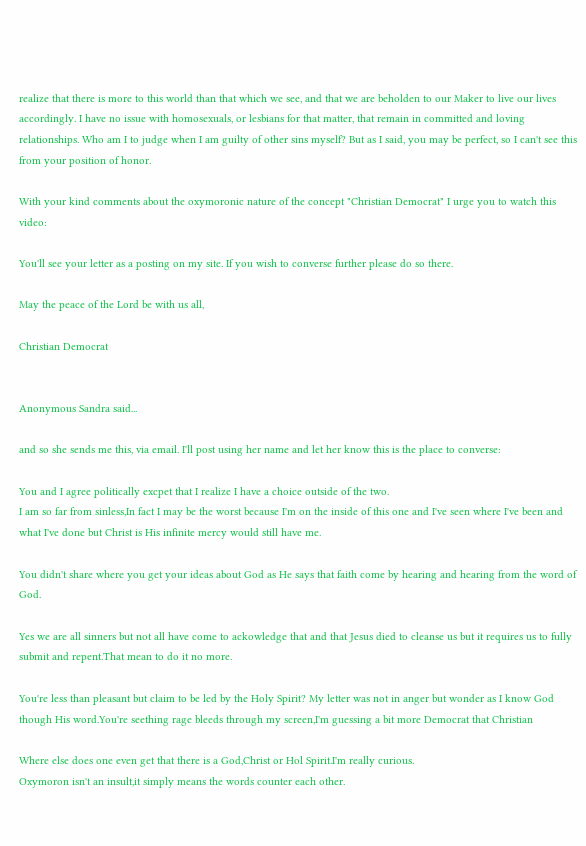realize that there is more to this world than that which we see, and that we are beholden to our Maker to live our lives accordingly. I have no issue with homosexuals, or lesbians for that matter, that remain in committed and loving relationships. Who am I to judge when I am guilty of other sins myself? But as I said, you may be perfect, so I can't see this from your position of honor.

With your kind comments about the oxymoronic nature of the concept "Christian Democrat" I urge you to watch this video:

You'll see your letter as a posting on my site. If you wish to converse further please do so there.

May the peace of the Lord be with us all,

Christian Democrat


Anonymous Sandra said...

and so she sends me this, via email. I'll post using her name and let her know this is the place to converse:

You and I agree politically excpet that I realize I have a choice outside of the two.
I am so far from sinless,In fact I may be the worst because I'm on the inside of this one and I've seen where I've been and what I've done but Christ is His infinite mercy would still have me.

You didn't share where you get your ideas about God as He says that faith come by hearing and hearing from the word of God.

Yes we are all sinners but not all have come to ackowledge that and that Jesus died to cleanse us but it requires us to fully submit and repent.That mean to do it no more.

You're less than pleasant but claim to be led by the Holy Spirit? My letter was not in anger but wonder as I know God though His word.You're seething rage bleeds through my screen,I'm guessing a bit more Democrat that Christian

Where else does one even get that there is a God,Christ or Hol Spirit.I'm really curious.
Oxymoron isn't an insult,it simply means the words counter each other.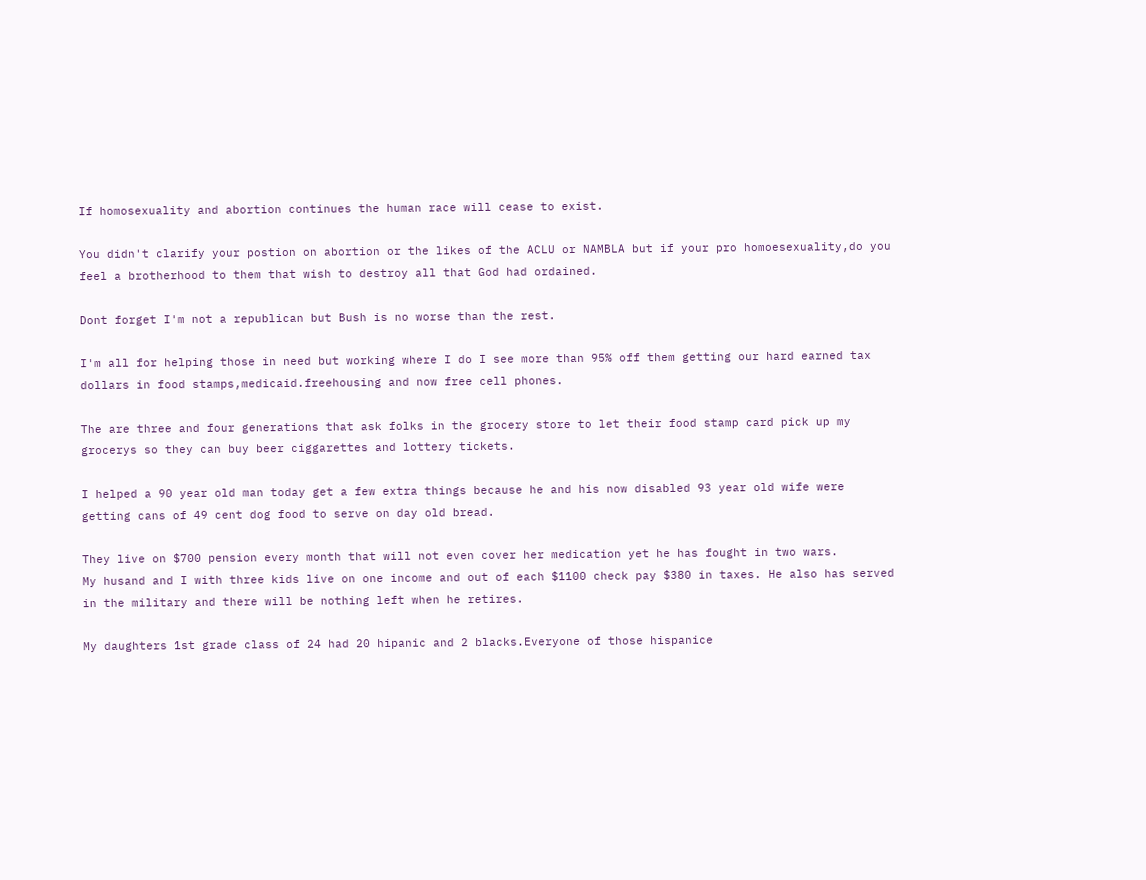If homosexuality and abortion continues the human race will cease to exist.

You didn't clarify your postion on abortion or the likes of the ACLU or NAMBLA but if your pro homoesexuality,do you feel a brotherhood to them that wish to destroy all that God had ordained.

Dont forget I'm not a republican but Bush is no worse than the rest.

I'm all for helping those in need but working where I do I see more than 95% off them getting our hard earned tax dollars in food stamps,medicaid.freehousing and now free cell phones.

The are three and four generations that ask folks in the grocery store to let their food stamp card pick up my grocerys so they can buy beer ciggarettes and lottery tickets.

I helped a 90 year old man today get a few extra things because he and his now disabled 93 year old wife were getting cans of 49 cent dog food to serve on day old bread.

They live on $700 pension every month that will not even cover her medication yet he has fought in two wars.
My husand and I with three kids live on one income and out of each $1100 check pay $380 in taxes. He also has served in the military and there will be nothing left when he retires.

My daughters 1st grade class of 24 had 20 hipanic and 2 blacks.Everyone of those hispanice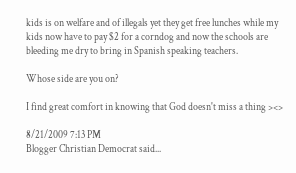kids is on welfare and of illegals yet they get free lunches while my kids now have to pay $2 for a corndog and now the schools are bleeding me dry to bring in Spanish speaking teachers.

Whose side are you on?

I find great comfort in knowing that God doesn't miss a thing ><>

8/21/2009 7:13 PM
Blogger Christian Democrat said...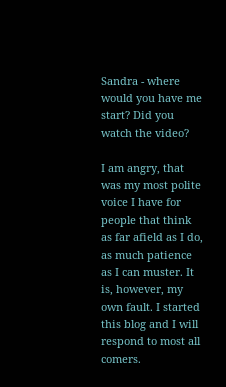Sandra - where would you have me start? Did you watch the video?

I am angry, that was my most polite voice I have for people that think as far afield as I do, as much patience as I can muster. It is, however, my own fault. I started this blog and I will respond to most all comers.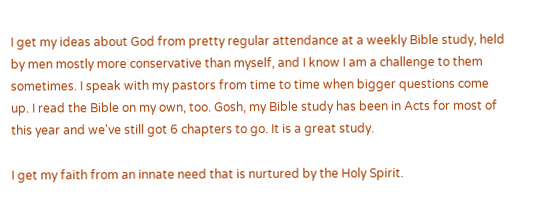I get my ideas about God from pretty regular attendance at a weekly Bible study, held by men mostly more conservative than myself, and I know I am a challenge to them sometimes. I speak with my pastors from time to time when bigger questions come up. I read the Bible on my own, too. Gosh, my Bible study has been in Acts for most of this year and we've still got 6 chapters to go. It is a great study.

I get my faith from an innate need that is nurtured by the Holy Spirit.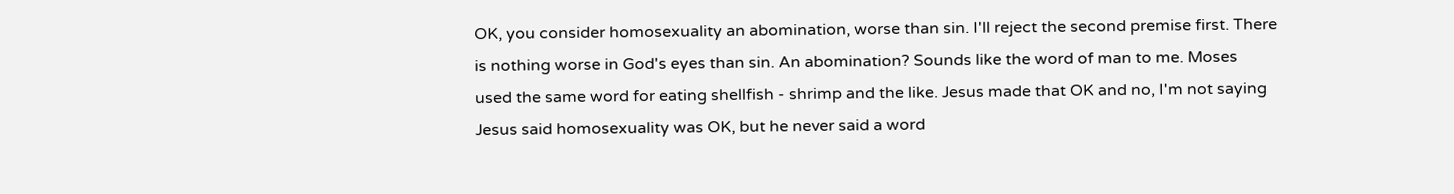OK, you consider homosexuality an abomination, worse than sin. I'll reject the second premise first. There is nothing worse in God's eyes than sin. An abomination? Sounds like the word of man to me. Moses used the same word for eating shellfish - shrimp and the like. Jesus made that OK and no, I'm not saying Jesus said homosexuality was OK, but he never said a word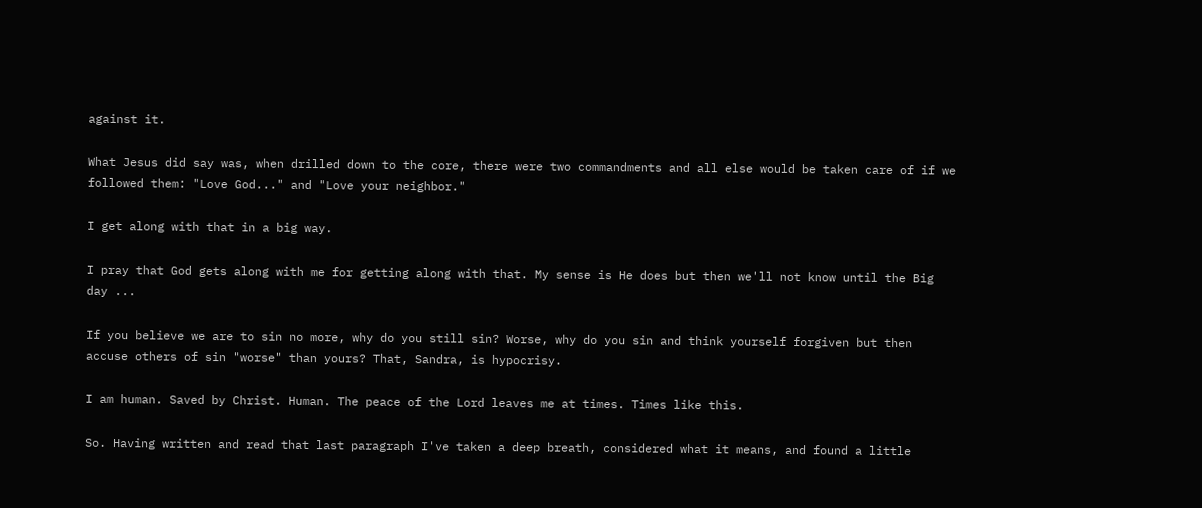against it.

What Jesus did say was, when drilled down to the core, there were two commandments and all else would be taken care of if we followed them: "Love God..." and "Love your neighbor."

I get along with that in a big way.

I pray that God gets along with me for getting along with that. My sense is He does but then we'll not know until the Big day ...

If you believe we are to sin no more, why do you still sin? Worse, why do you sin and think yourself forgiven but then accuse others of sin "worse" than yours? That, Sandra, is hypocrisy.

I am human. Saved by Christ. Human. The peace of the Lord leaves me at times. Times like this.

So. Having written and read that last paragraph I've taken a deep breath, considered what it means, and found a little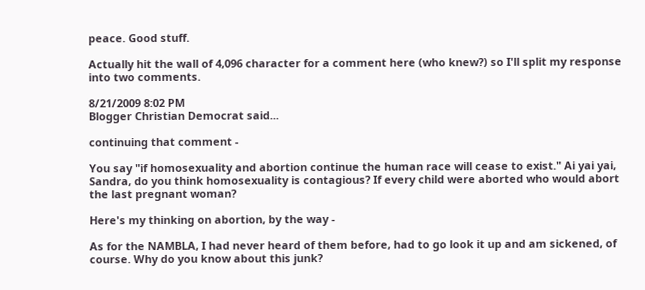peace. Good stuff.

Actually hit the wall of 4,096 character for a comment here (who knew?) so I'll split my response into two comments.

8/21/2009 8:02 PM
Blogger Christian Democrat said...

continuing that comment -

You say "if homosexuality and abortion continue the human race will cease to exist." Ai yai yai, Sandra, do you think homosexuality is contagious? If every child were aborted who would abort the last pregnant woman?

Here's my thinking on abortion, by the way -

As for the NAMBLA, I had never heard of them before, had to go look it up and am sickened, of course. Why do you know about this junk?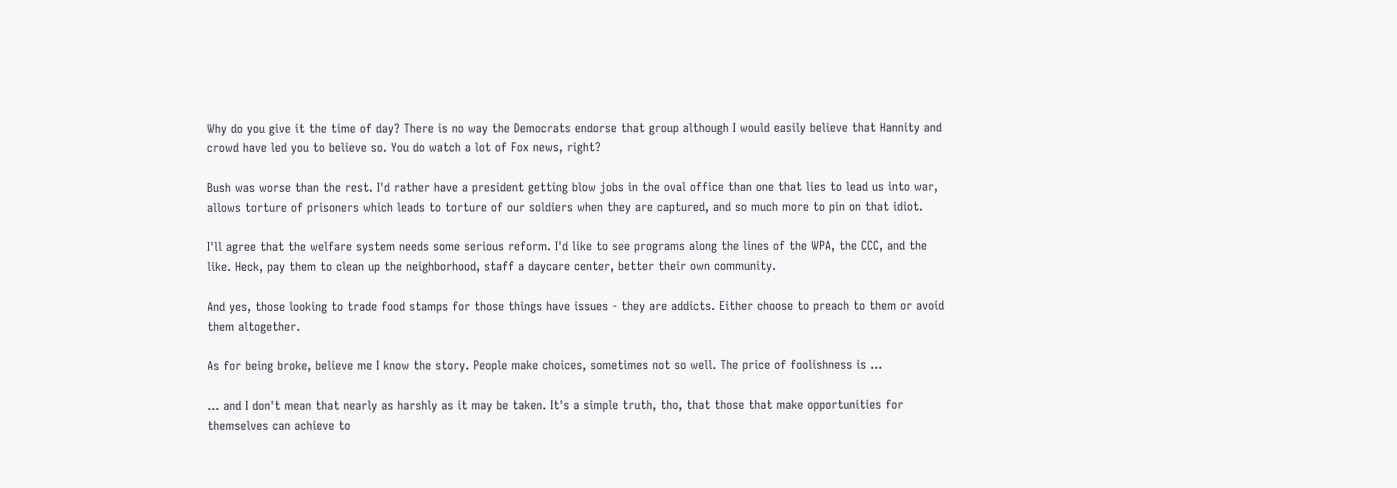Why do you give it the time of day? There is no way the Democrats endorse that group although I would easily believe that Hannity and crowd have led you to believe so. You do watch a lot of Fox news, right?

Bush was worse than the rest. I'd rather have a president getting blow jobs in the oval office than one that lies to lead us into war, allows torture of prisoners which leads to torture of our soldiers when they are captured, and so much more to pin on that idiot.

I'll agree that the welfare system needs some serious reform. I'd like to see programs along the lines of the WPA, the CCC, and the like. Heck, pay them to clean up the neighborhood, staff a daycare center, better their own community.

And yes, those looking to trade food stamps for those things have issues - they are addicts. Either choose to preach to them or avoid them altogether.

As for being broke, believe me I know the story. People make choices, sometimes not so well. The price of foolishness is ...

... and I don't mean that nearly as harshly as it may be taken. It's a simple truth, tho, that those that make opportunities for themselves can achieve to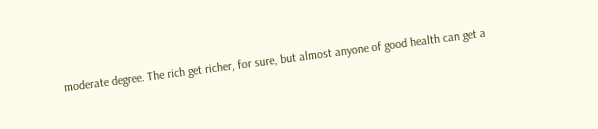moderate degree. The rich get richer, for sure, but almost anyone of good health can get a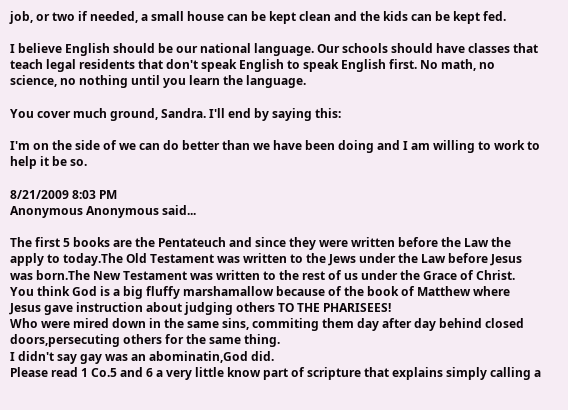job, or two if needed, a small house can be kept clean and the kids can be kept fed.

I believe English should be our national language. Our schools should have classes that teach legal residents that don't speak English to speak English first. No math, no science, no nothing until you learn the language.

You cover much ground, Sandra. I'll end by saying this:

I'm on the side of we can do better than we have been doing and I am willing to work to help it be so.

8/21/2009 8:03 PM
Anonymous Anonymous said...

The first 5 books are the Pentateuch and since they were written before the Law the apply to today.The Old Testament was written to the Jews under the Law before Jesus was born.The New Testament was written to the rest of us under the Grace of Christ.
You think God is a big fluffy marshamallow because of the book of Matthew where Jesus gave instruction about judging others TO THE PHARISEES!
Who were mired down in the same sins, commiting them day after day behind closed doors,persecuting others for the same thing.
I didn't say gay was an abominatin,God did.
Please read 1 Co.5 and 6 a very little know part of scripture that explains simply calling a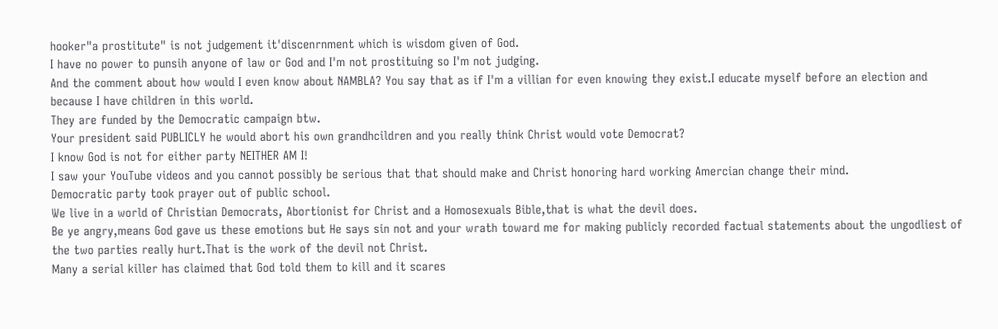hooker"a prostitute" is not judgement it'discenrnment which is wisdom given of God.
I have no power to punsih anyone of law or God and I'm not prostituing so I'm not judging.
And the comment about how would I even know about NAMBLA? You say that as if I'm a villian for even knowing they exist.I educate myself before an election and because I have children in this world.
They are funded by the Democratic campaign btw.
Your president said PUBLICLY he would abort his own grandhcildren and you really think Christ would vote Democrat?
I know God is not for either party NEITHER AM I!
I saw your YouTube videos and you cannot possibly be serious that that should make and Christ honoring hard working Amercian change their mind.
Democratic party took prayer out of public school.
We live in a world of Christian Democrats, Abortionist for Christ and a Homosexuals Bible,that is what the devil does.
Be ye angry,means God gave us these emotions but He says sin not and your wrath toward me for making publicly recorded factual statements about the ungodliest of the two parties really hurt.That is the work of the devil not Christ.
Many a serial killer has claimed that God told them to kill and it scares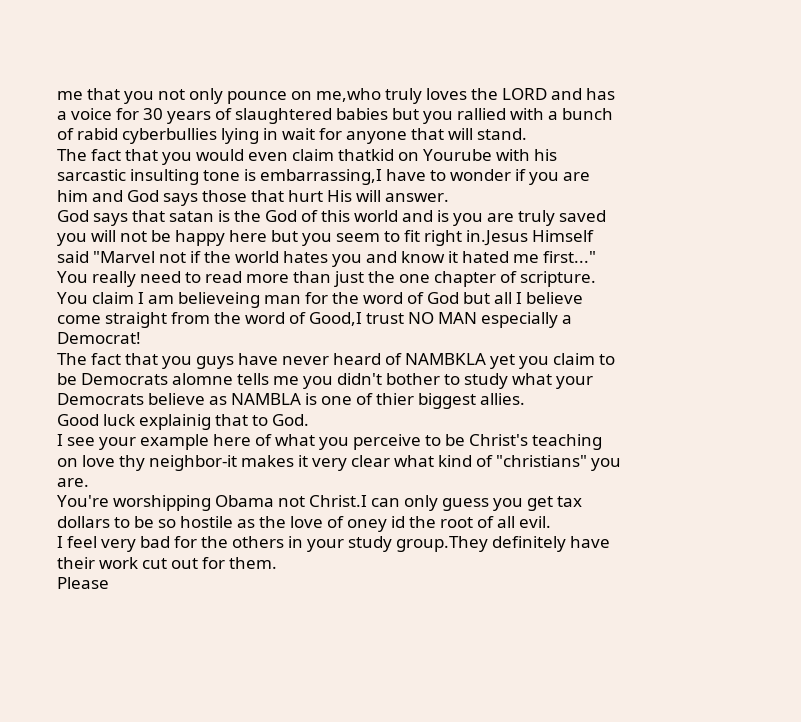me that you not only pounce on me,who truly loves the LORD and has a voice for 30 years of slaughtered babies but you rallied with a bunch of rabid cyberbullies lying in wait for anyone that will stand.
The fact that you would even claim thatkid on Yourube with his sarcastic insulting tone is embarrassing,I have to wonder if you are him and God says those that hurt His will answer.
God says that satan is the God of this world and is you are truly saved you will not be happy here but you seem to fit right in.Jesus Himself said "Marvel not if the world hates you and know it hated me first..." You really need to read more than just the one chapter of scripture.
You claim I am believeing man for the word of God but all I believe come straight from the word of Good,I trust NO MAN especially a Democrat!
The fact that you guys have never heard of NAMBKLA yet you claim to be Democrats alomne tells me you didn't bother to study what your Democrats believe as NAMBLA is one of thier biggest allies.
Good luck explainig that to God.
I see your example here of what you perceive to be Christ's teaching on love thy neighbor-it makes it very clear what kind of "christians" you are.
You're worshipping Obama not Christ.I can only guess you get tax dollars to be so hostile as the love of oney id the root of all evil.
I feel very bad for the others in your study group.They definitely have their work cut out for them.
Please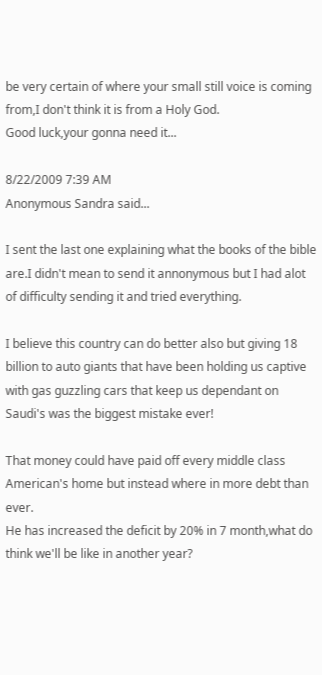be very certain of where your small still voice is coming from,I don't think it is from a Holy God.
Good luck,your gonna need it...

8/22/2009 7:39 AM
Anonymous Sandra said...

I sent the last one explaining what the books of the bible are.I didn't mean to send it annonymous but I had alot of difficulty sending it and tried everything.

I believe this country can do better also but giving 18 billion to auto giants that have been holding us captive with gas guzzling cars that keep us dependant on Saudi's was the biggest mistake ever!

That money could have paid off every middle class American's home but instead where in more debt than ever.
He has increased the deficit by 20% in 7 month,what do think we'll be like in another year?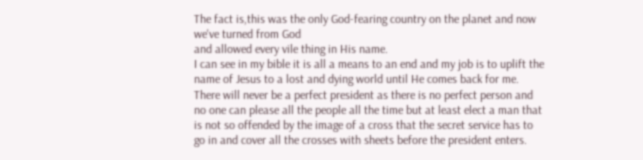The fact is,this was the only God-fearing country on the planet and now we've turned from God
and allowed every vile thing in His name.
I can see in my bible it is all a means to an end and my job is to uplift the name of Jesus to a lost and dying world until He comes back for me.
There will never be a perfect president as there is no perfect person and no one can please all the people all the time but at least elect a man that is not so offended by the image of a cross that the secret service has to go in and cover all the crosses with sheets before the president enters.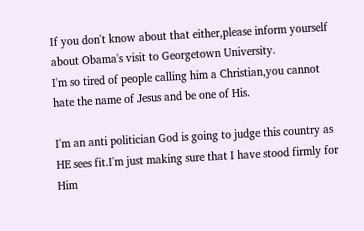If you don't know about that either,please inform yourself about Obama's visit to Georgetown University.
I'm so tired of people calling him a Christian,you cannot hate the name of Jesus and be one of His.

I'm an anti politician God is going to judge this country as HE sees fit.I'm just making sure that I have stood firmly for Him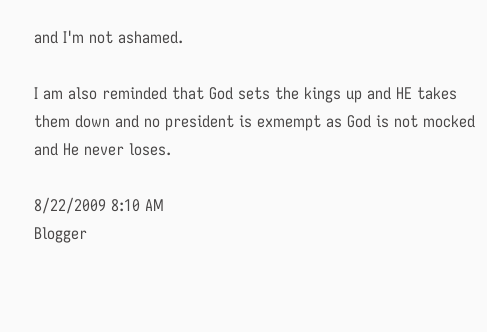and I'm not ashamed.

I am also reminded that God sets the kings up and HE takes them down and no president is exmempt as God is not mocked and He never loses.

8/22/2009 8:10 AM
Blogger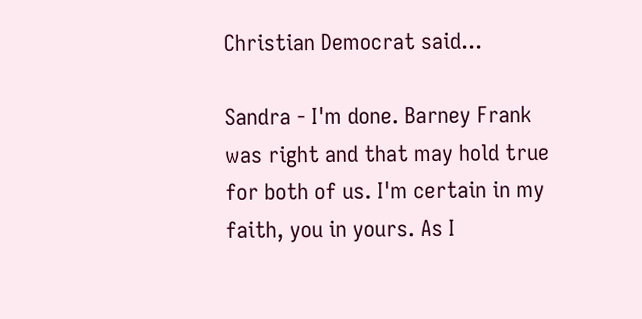Christian Democrat said...

Sandra - I'm done. Barney Frank was right and that may hold true for both of us. I'm certain in my faith, you in yours. As I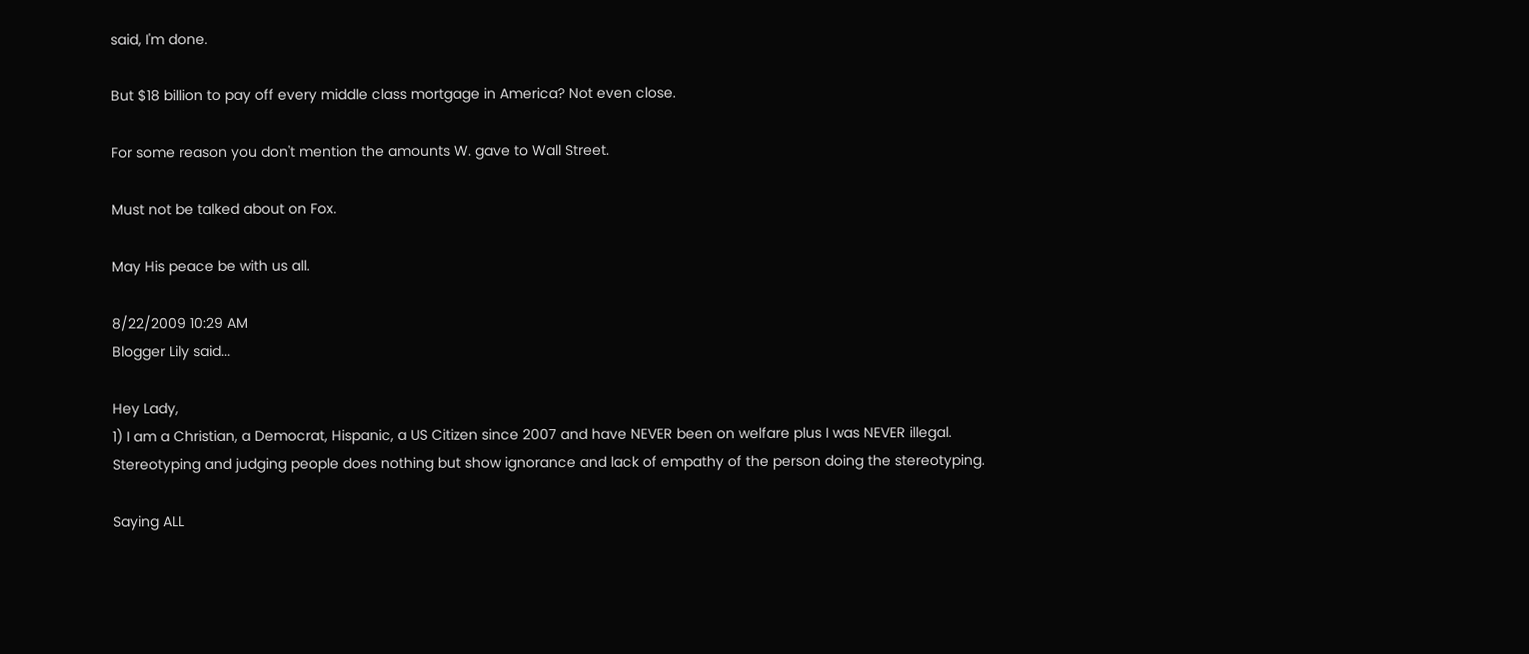said, I'm done.

But $18 billion to pay off every middle class mortgage in America? Not even close.

For some reason you don't mention the amounts W. gave to Wall Street.

Must not be talked about on Fox.

May His peace be with us all.

8/22/2009 10:29 AM
Blogger Lily said...

Hey Lady,
1) I am a Christian, a Democrat, Hispanic, a US Citizen since 2007 and have NEVER been on welfare plus I was NEVER illegal. Stereotyping and judging people does nothing but show ignorance and lack of empathy of the person doing the stereotyping.

Saying ALL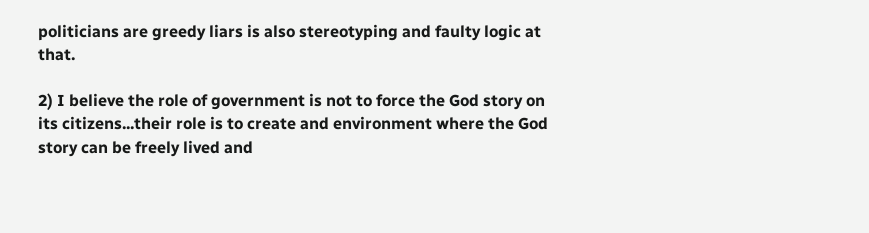politicians are greedy liars is also stereotyping and faulty logic at that.

2) I believe the role of government is not to force the God story on its citizens...their role is to create and environment where the God story can be freely lived and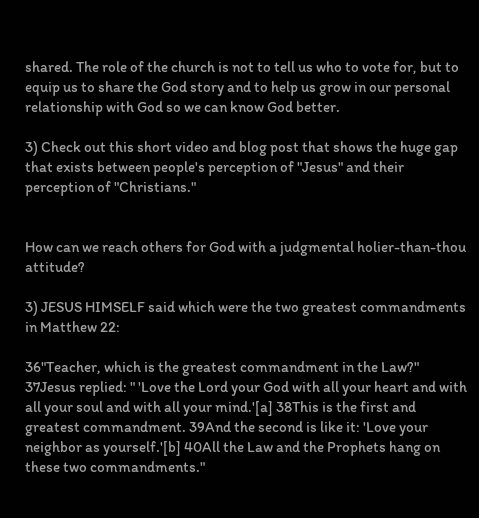shared. The role of the church is not to tell us who to vote for, but to equip us to share the God story and to help us grow in our personal relationship with God so we can know God better.

3) Check out this short video and blog post that shows the huge gap that exists between people's perception of "Jesus" and their perception of "Christians."


How can we reach others for God with a judgmental holier-than-thou attitude?

3) JESUS HIMSELF said which were the two greatest commandments in Matthew 22:

36"Teacher, which is the greatest commandment in the Law?" 37Jesus replied: " 'Love the Lord your God with all your heart and with all your soul and with all your mind.'[a] 38This is the first and greatest commandment. 39And the second is like it: 'Love your neighbor as yourself.'[b] 40All the Law and the Prophets hang on these two commandments."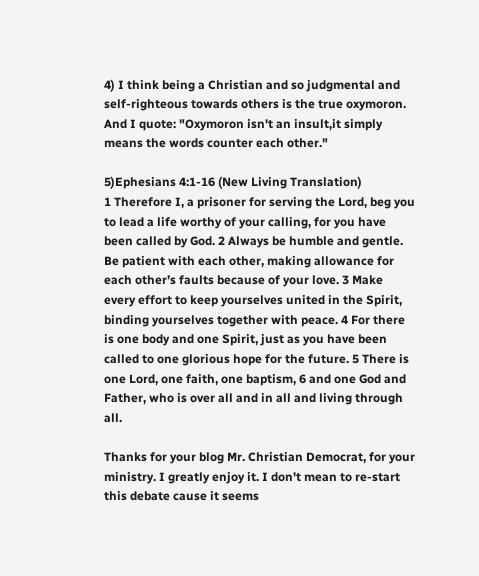4) I think being a Christian and so judgmental and self-righteous towards others is the true oxymoron. And I quote: "Oxymoron isn't an insult,it simply means the words counter each other."

5)Ephesians 4:1-16 (New Living Translation)
1 Therefore I, a prisoner for serving the Lord, beg you to lead a life worthy of your calling, for you have been called by God. 2 Always be humble and gentle. Be patient with each other, making allowance for each other’s faults because of your love. 3 Make every effort to keep yourselves united in the Spirit, binding yourselves together with peace. 4 For there is one body and one Spirit, just as you have been called to one glorious hope for the future. 5 There is one Lord, one faith, one baptism, 6 and one God and Father, who is over all and in all and living through all.

Thanks for your blog Mr. Christian Democrat, for your ministry. I greatly enjoy it. I don't mean to re-start this debate cause it seems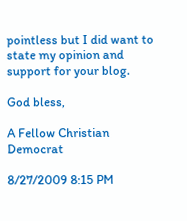pointless but I did want to state my opinion and support for your blog.

God bless,

A Fellow Christian Democrat

8/27/2009 8:15 PM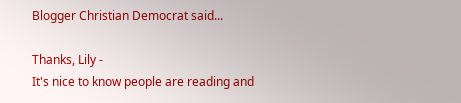Blogger Christian Democrat said...

Thanks, Lily -
It's nice to know people are reading and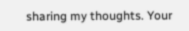sharing my thoughts. Your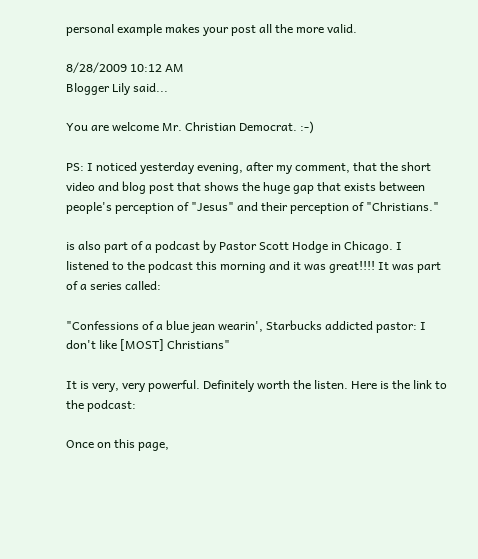personal example makes your post all the more valid.

8/28/2009 10:12 AM
Blogger Lily said...

You are welcome Mr. Christian Democrat. :-)

PS: I noticed yesterday evening, after my comment, that the short video and blog post that shows the huge gap that exists between people's perception of "Jesus" and their perception of "Christians."

is also part of a podcast by Pastor Scott Hodge in Chicago. I listened to the podcast this morning and it was great!!!! It was part of a series called:

"Confessions of a blue jean wearin', Starbucks addicted pastor: I don't like [MOST] Christians"

It is very, very powerful. Definitely worth the listen. Here is the link to the podcast:

Once on this page,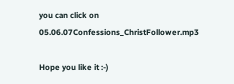you can click on 05.06.07Confessions_ChristFollower.mp3

Hope you like it :-)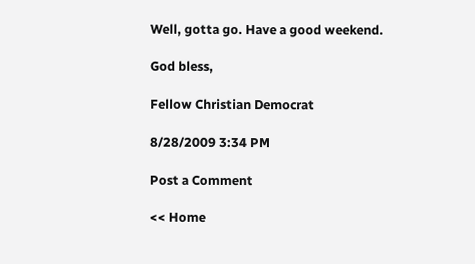Well, gotta go. Have a good weekend.

God bless,

Fellow Christian Democrat

8/28/2009 3:34 PM

Post a Comment

<< Home